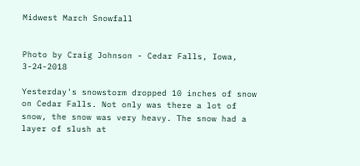Midwest March Snowfall


Photo by Craig Johnson - Cedar Falls, Iowa, 3-24-2018

Yesterday's snowstorm dropped 10 inches of snow on Cedar Falls. Not only was there a lot of snow, the snow was very heavy. The snow had a layer of slush at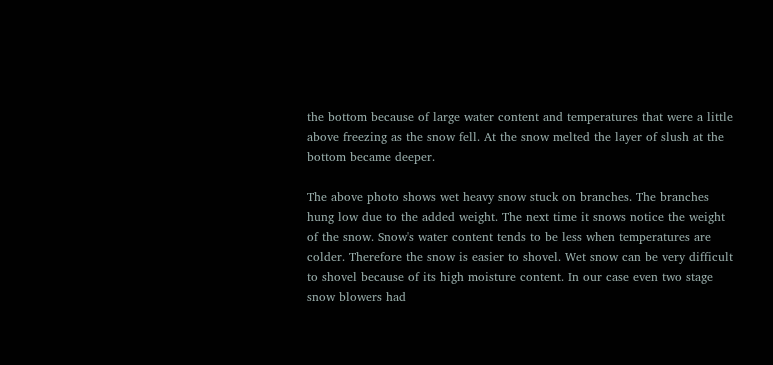the bottom because of large water content and temperatures that were a little above freezing as the snow fell. At the snow melted the layer of slush at the bottom became deeper.

The above photo shows wet heavy snow stuck on branches. The branches hung low due to the added weight. The next time it snows notice the weight of the snow. Snow's water content tends to be less when temperatures are colder. Therefore the snow is easier to shovel. Wet snow can be very difficult to shovel because of its high moisture content. In our case even two stage snow blowers had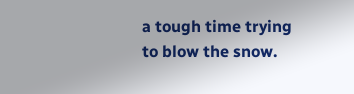a tough time trying to blow the snow.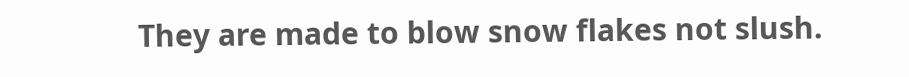They are made to blow snow flakes not slush.